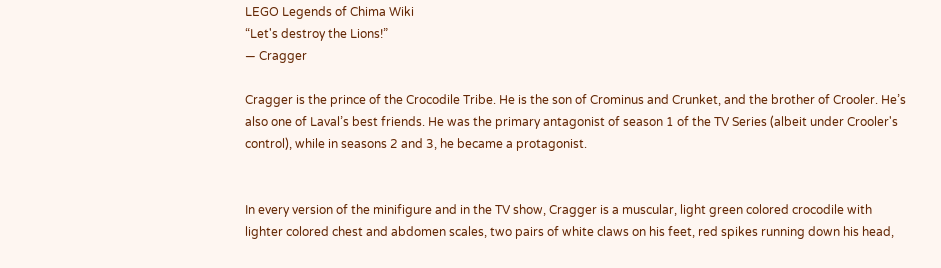LEGO Legends of Chima Wiki
“Let's destroy the Lions!”
— Cragger

Cragger is the prince of the Crocodile Tribe. He is the son of Crominus and Crunket, and the brother of Crooler. He’s also one of Laval’s best friends. He was the primary antagonist of season 1 of the TV Series (albeit under Crooler's control), while in seasons 2 and 3, he became a protagonist.


In every version of the minifigure and in the TV show, Cragger is a muscular, light green colored crocodile with lighter colored chest and abdomen scales, two pairs of white claws on his feet, red spikes running down his head,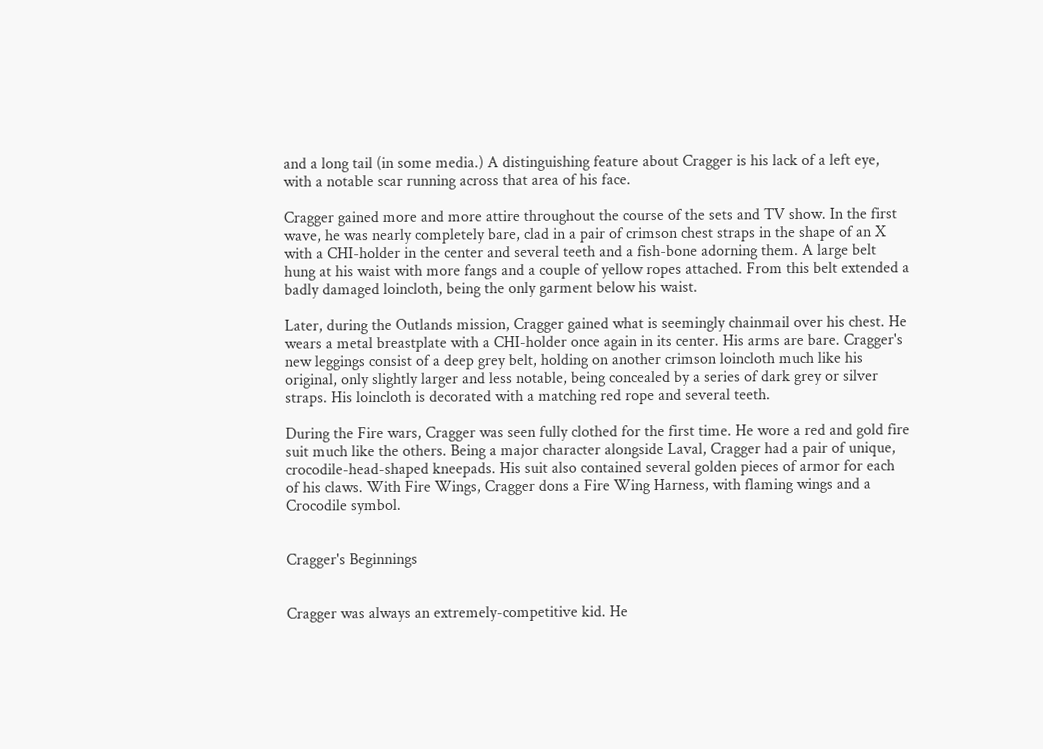and a long tail (in some media.) A distinguishing feature about Cragger is his lack of a left eye, with a notable scar running across that area of his face.

Cragger gained more and more attire throughout the course of the sets and TV show. In the first wave, he was nearly completely bare, clad in a pair of crimson chest straps in the shape of an X with a CHI-holder in the center and several teeth and a fish-bone adorning them. A large belt hung at his waist with more fangs and a couple of yellow ropes attached. From this belt extended a badly damaged loincloth, being the only garment below his waist.

Later, during the Outlands mission, Cragger gained what is seemingly chainmail over his chest. He wears a metal breastplate with a CHI-holder once again in its center. His arms are bare. Cragger's new leggings consist of a deep grey belt, holding on another crimson loincloth much like his original, only slightly larger and less notable, being concealed by a series of dark grey or silver straps. His loincloth is decorated with a matching red rope and several teeth.

During the Fire wars, Cragger was seen fully clothed for the first time. He wore a red and gold fire suit much like the others. Being a major character alongside Laval, Cragger had a pair of unique, crocodile-head-shaped kneepads. His suit also contained several golden pieces of armor for each of his claws. With Fire Wings, Cragger dons a Fire Wing Harness, with flaming wings and a Crocodile symbol.


Cragger's Beginnings


Cragger was always an extremely-competitive kid. He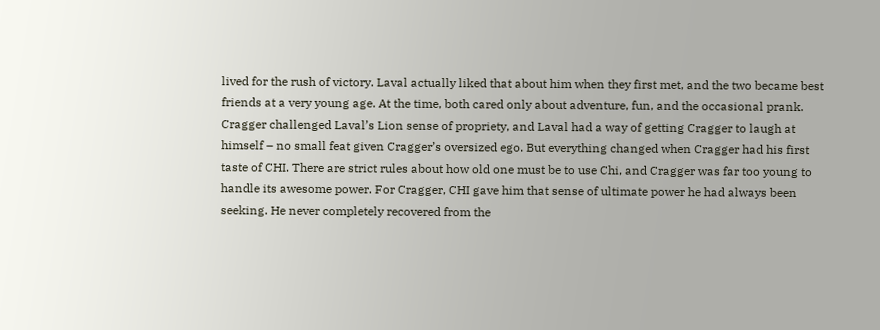lived for the rush of victory. Laval actually liked that about him when they first met, and the two became best friends at a very young age. At the time, both cared only about adventure, fun, and the occasional prank. Cragger challenged Laval’s Lion sense of propriety, and Laval had a way of getting Cragger to laugh at himself – no small feat given Cragger’s oversized ego. But everything changed when Cragger had his first taste of CHI. There are strict rules about how old one must be to use Chi, and Cragger was far too young to handle its awesome power. For Cragger, CHI gave him that sense of ultimate power he had always been seeking. He never completely recovered from the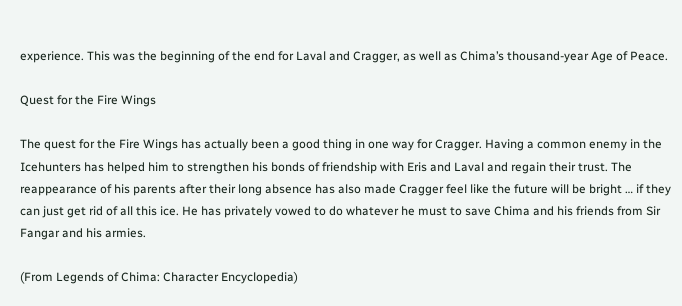experience. This was the beginning of the end for Laval and Cragger, as well as Chima’s thousand-year Age of Peace.

Quest for the Fire Wings

The quest for the Fire Wings has actually been a good thing in one way for Cragger. Having a common enemy in the Icehunters has helped him to strengthen his bonds of friendship with Eris and Laval and regain their trust. The reappearance of his parents after their long absence has also made Cragger feel like the future will be bright … if they can just get rid of all this ice. He has privately vowed to do whatever he must to save Chima and his friends from Sir Fangar and his armies.

(From Legends of Chima: Character Encyclopedia)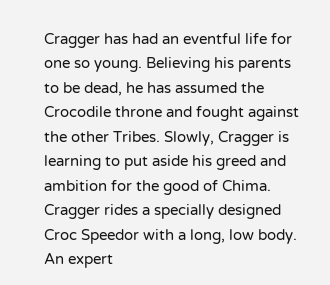Cragger has had an eventful life for one so young. Believing his parents to be dead, he has assumed the Crocodile throne and fought against the other Tribes. Slowly, Cragger is learning to put aside his greed and ambition for the good of Chima. Cragger rides a specially designed Croc Speedor with a long, low body. An expert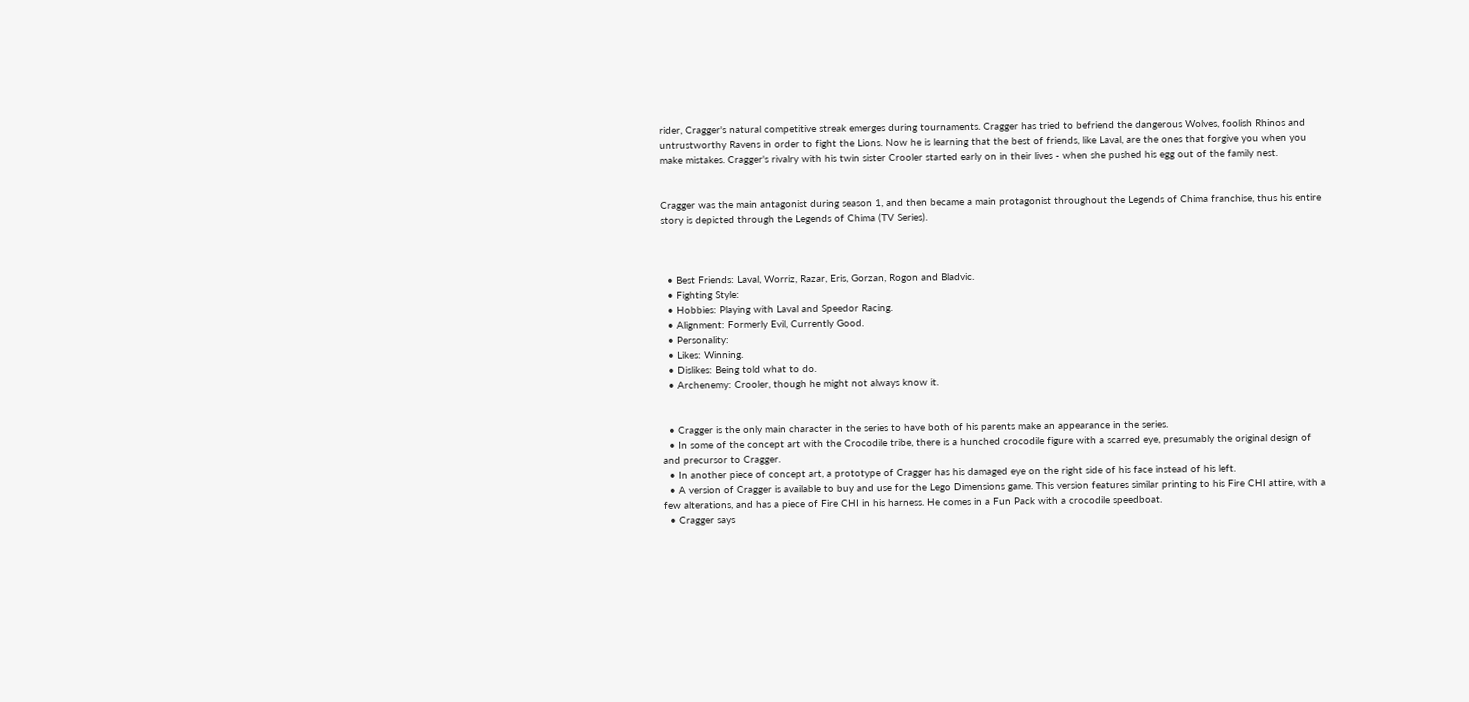rider, Cragger's natural competitive streak emerges during tournaments. Cragger has tried to befriend the dangerous Wolves, foolish Rhinos and untrustworthy Ravens in order to fight the Lions. Now he is learning that the best of friends, like Laval, are the ones that forgive you when you make mistakes. Cragger's rivalry with his twin sister Crooler started early on in their lives - when she pushed his egg out of the family nest.


Cragger was the main antagonist during season 1, and then became a main protagonist throughout the Legends of Chima franchise, thus his entire story is depicted through the Legends of Chima (TV Series).



  • Best Friends: Laval, Worriz, Razar, Eris, Gorzan, Rogon and Bladvic.
  • Fighting Style:
  • Hobbies: Playing with Laval and Speedor Racing.
  • Alignment: Formerly Evil, Currently Good.
  • Personality:
  • Likes: Winning.
  • Dislikes: Being told what to do.
  • Archenemy: Crooler, though he might not always know it.


  • Cragger is the only main character in the series to have both of his parents make an appearance in the series.
  • In some of the concept art with the Crocodile tribe, there is a hunched crocodile figure with a scarred eye, presumably the original design of and precursor to Cragger.
  • In another piece of concept art, a prototype of Cragger has his damaged eye on the right side of his face instead of his left.
  • A version of Cragger is available to buy and use for the Lego Dimensions game. This version features similar printing to his Fire CHI attire, with a few alterations, and has a piece of Fire CHI in his harness. He comes in a Fun Pack with a crocodile speedboat.
  • Cragger says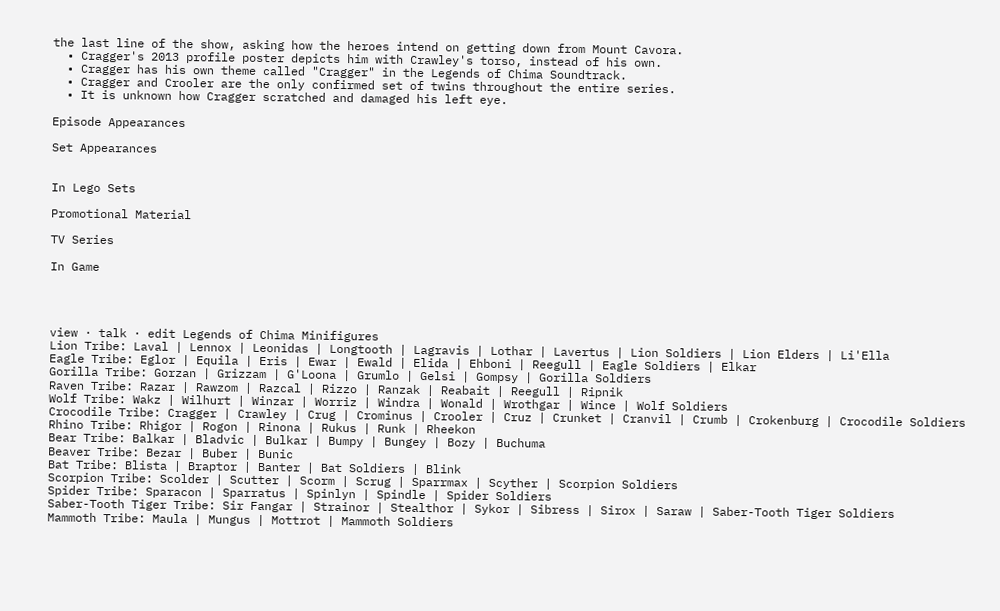the last line of the show, asking how the heroes intend on getting down from Mount Cavora.
  • Cragger's 2013 profile poster depicts him with Crawley's torso, instead of his own.
  • Cragger has his own theme called "Cragger" in the Legends of Chima Soundtrack.
  • Cragger and Crooler are the only confirmed set of twins throughout the entire series.
  • It is unknown how Cragger scratched and damaged his left eye.

Episode Appearances

Set Appearances


In Lego Sets

Promotional Material

TV Series

In Game




view · talk · edit Legends of Chima Minifigures
Lion Tribe: Laval | Lennox | Leonidas | Longtooth | Lagravis | Lothar | Lavertus | Lion Soldiers | Lion Elders | Li'Ella
Eagle Tribe: Eglor | Equila | Eris | Ewar | Ewald | Elida | Ehboni | Reegull | Eagle Soldiers | Elkar
Gorilla Tribe: Gorzan | Grizzam | G'Loona | Grumlo | Gelsi | Gompsy | Gorilla Soldiers
Raven Tribe: Razar | Rawzom | Razcal | Rizzo | Ranzak | Reabait | Reegull | Ripnik
Wolf Tribe: Wakz | Wilhurt | Winzar | Worriz | Windra | Wonald | Wrothgar | Wince | Wolf Soldiers
Crocodile Tribe: Cragger | Crawley | Crug | Crominus | Crooler | Cruz | Crunket | Cranvil | Crumb | Crokenburg | Crocodile Soldiers
Rhino Tribe: Rhigor | Rogon | Rinona | Rukus | Runk | Rheekon
Bear Tribe: Balkar | Bladvic | Bulkar | Bumpy | Bungey | Bozy | Buchuma
Beaver Tribe: Bezar | Buber | Bunic
Bat Tribe: Blista | Braptor | Banter | Bat Soldiers | Blink
Scorpion Tribe: Scolder | Scutter | Scorm | Scrug | Sparrmax | Scyther | Scorpion Soldiers
Spider Tribe: Sparacon | Sparratus | Spinlyn | Spindle | Spider Soldiers
Saber-Tooth Tiger Tribe: Sir Fangar | Strainor | Stealthor | Sykor | Sibress | Sirox | Saraw | Saber-Tooth Tiger Soldiers
Mammoth Tribe: Maula | Mungus | Mottrot | Mammoth Soldiers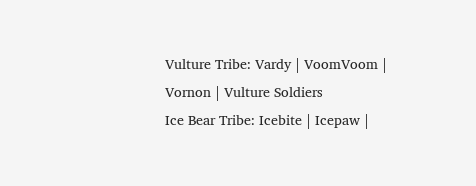Vulture Tribe: Vardy | VoomVoom | Vornon | Vulture Soldiers
Ice Bear Tribe: Icebite | Icepaw |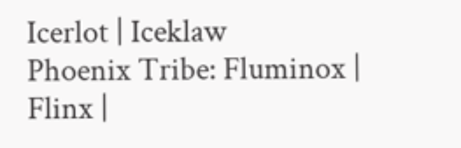Icerlot | Iceklaw
Phoenix Tribe: Fluminox | Flinx |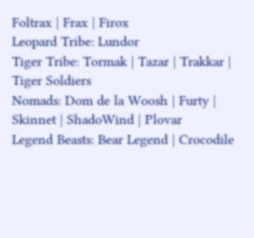Foltrax | Frax | Firox
Leopard Tribe: Lundor
Tiger Tribe: Tormak | Tazar | Trakkar | Tiger Soldiers
Nomads: Dom de la Woosh | Furty | Skinnet | ShadoWind | Plovar
Legend Beasts: Bear Legend | Crocodile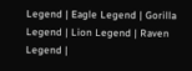Legend | Eagle Legend | Gorilla Legend | Lion Legend | Raven Legend |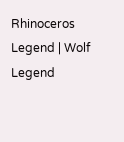Rhinoceros Legend | Wolf Legend